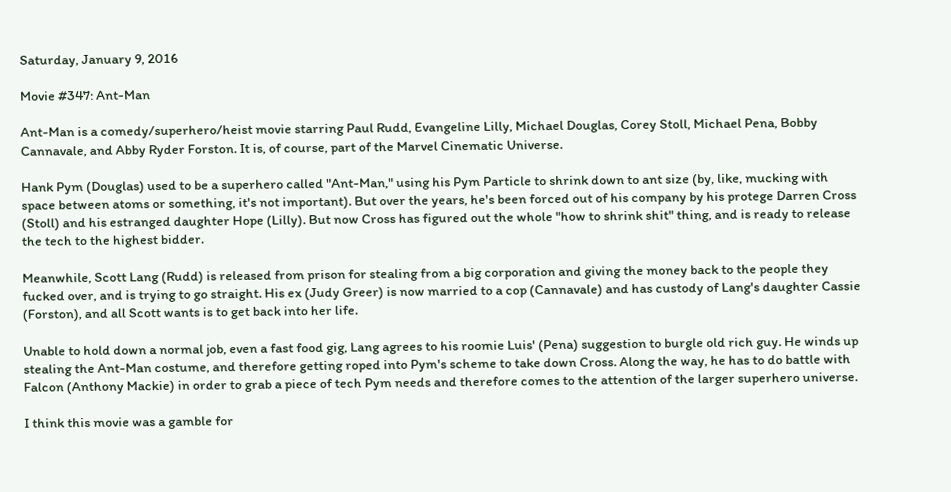Saturday, January 9, 2016

Movie #347: Ant-Man

Ant-Man is a comedy/superhero/heist movie starring Paul Rudd, Evangeline Lilly, Michael Douglas, Corey Stoll, Michael Pena, Bobby Cannavale, and Abby Ryder Forston. It is, of course, part of the Marvel Cinematic Universe.

Hank Pym (Douglas) used to be a superhero called "Ant-Man," using his Pym Particle to shrink down to ant size (by, like, mucking with space between atoms or something, it's not important). But over the years, he's been forced out of his company by his protege Darren Cross (Stoll) and his estranged daughter Hope (Lilly). But now Cross has figured out the whole "how to shrink shit" thing, and is ready to release the tech to the highest bidder.

Meanwhile, Scott Lang (Rudd) is released from prison for stealing from a big corporation and giving the money back to the people they fucked over, and is trying to go straight. His ex (Judy Greer) is now married to a cop (Cannavale) and has custody of Lang's daughter Cassie (Forston), and all Scott wants is to get back into her life.

Unable to hold down a normal job, even a fast food gig, Lang agrees to his roomie Luis' (Pena) suggestion to burgle old rich guy. He winds up stealing the Ant-Man costume, and therefore getting roped into Pym's scheme to take down Cross. Along the way, he has to do battle with Falcon (Anthony Mackie) in order to grab a piece of tech Pym needs and therefore comes to the attention of the larger superhero universe.

I think this movie was a gamble for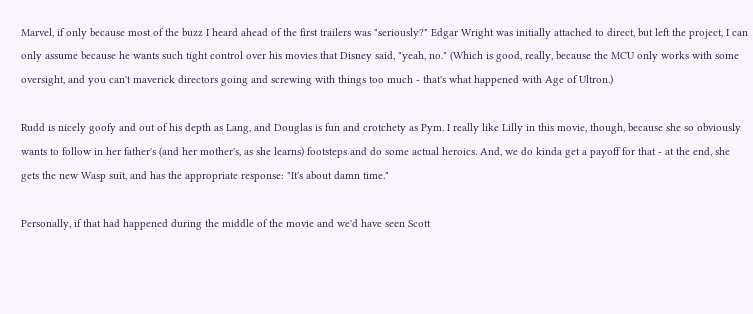Marvel, if only because most of the buzz I heard ahead of the first trailers was "seriously?" Edgar Wright was initially attached to direct, but left the project, I can only assume because he wants such tight control over his movies that Disney said, "yeah, no." (Which is good, really, because the MCU only works with some oversight, and you can't maverick directors going and screwing with things too much - that's what happened with Age of Ultron.)

Rudd is nicely goofy and out of his depth as Lang, and Douglas is fun and crotchety as Pym. I really like Lilly in this movie, though, because she so obviously wants to follow in her father's (and her mother's, as she learns) footsteps and do some actual heroics. And, we do kinda get a payoff for that - at the end, she gets the new Wasp suit, and has the appropriate response: "It's about damn time."

Personally, if that had happened during the middle of the movie and we'd have seen Scott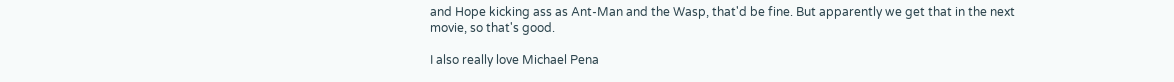and Hope kicking ass as Ant-Man and the Wasp, that'd be fine. But apparently we get that in the next movie, so that's good.

I also really love Michael Pena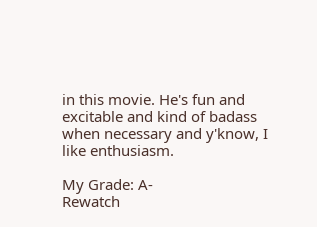in this movie. He's fun and excitable and kind of badass when necessary and y'know, I like enthusiasm.

My Grade: A-
Rewatch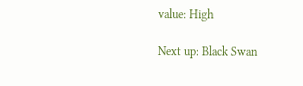value: High

Next up: Black Swan